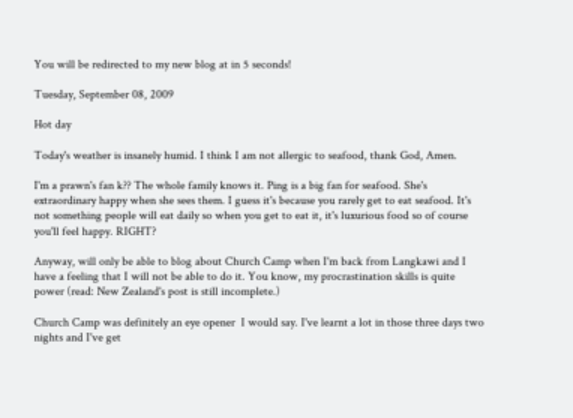You will be redirected to my new blog at in 5 seconds!

Tuesday, September 08, 2009

Hot day

Today's weather is insanely humid. I think I am not allergic to seafood, thank God, Amen.

I'm a prawn's fan k?? The whole family knows it. Ping is a big fan for seafood. She's extraordinary happy when she sees them. I guess it's because you rarely get to eat seafood. It's not something people will eat daily so when you get to eat it, it's luxurious food so of course you'll feel happy. RIGHT?

Anyway, will only be able to blog about Church Camp when I'm back from Langkawi and I have a feeling that I will not be able to do it. You know, my procrastination skills is quite power (read: New Zealand's post is still incomplete.)

Church Camp was definitely an eye opener  I would say. I've learnt a lot in those three days two nights and I've get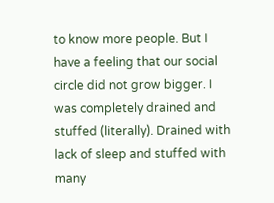to know more people. But I have a feeling that our social circle did not grow bigger. I was completely drained and stuffed (literally). Drained with lack of sleep and stuffed with many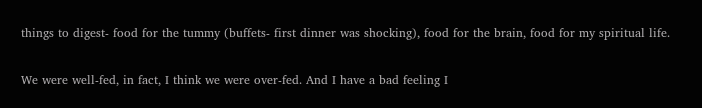things to digest- food for the tummy (buffets- first dinner was shocking), food for the brain, food for my spiritual life.

We were well-fed, in fact, I think we were over-fed. And I have a bad feeling I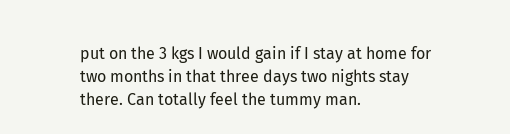put on the 3 kgs I would gain if I stay at home for two months in that three days two nights stay there. Can totally feel the tummy man.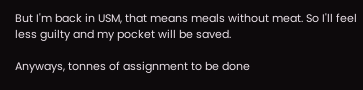But I'm back in USM, that means meals without meat. So I'll feel less guilty and my pocket will be saved.

Anyways, tonnes of assignment to be done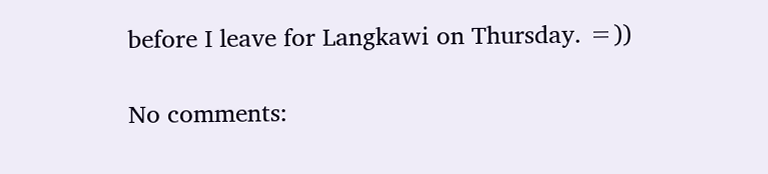before I leave for Langkawi on Thursday. =))

No comments: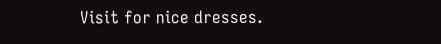Visit for nice dresses.